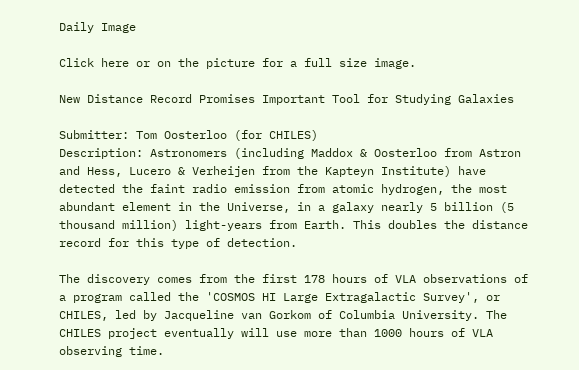Daily Image

Click here or on the picture for a full size image.

New Distance Record Promises Important Tool for Studying Galaxies

Submitter: Tom Oosterloo (for CHILES)
Description: Astronomers (including Maddox & Oosterloo from Astron and Hess, Lucero & Verheijen from the Kapteyn Institute) have detected the faint radio emission from atomic hydrogen, the most abundant element in the Universe, in a galaxy nearly 5 billion (5 thousand million) light-years from Earth. This doubles the distance record for this type of detection.

The discovery comes from the first 178 hours of VLA observations of a program called the 'COSMOS HI Large Extragalactic Survey', or CHILES, led by Jacqueline van Gorkom of Columbia University. The CHILES project eventually will use more than 1000 hours of VLA observing time.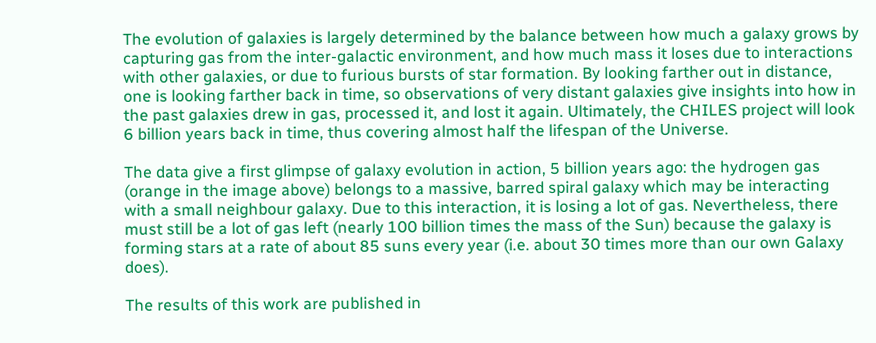The evolution of galaxies is largely determined by the balance between how much a galaxy grows by capturing gas from the inter-galactic environment, and how much mass it loses due to interactions with other galaxies, or due to furious bursts of star formation. By looking farther out in distance, one is looking farther back in time, so observations of very distant galaxies give insights into how in the past galaxies drew in gas, processed it, and lost it again. Ultimately, the CHILES project will look 6 billion years back in time, thus covering almost half the lifespan of the Universe.

The data give a first glimpse of galaxy evolution in action, 5 billion years ago: the hydrogen gas (orange in the image above) belongs to a massive, barred spiral galaxy which may be interacting with a small neighbour galaxy. Due to this interaction, it is losing a lot of gas. Nevertheless, there must still be a lot of gas left (nearly 100 billion times the mass of the Sun) because the galaxy is forming stars at a rate of about 85 suns every year (i.e. about 30 times more than our own Galaxy does).

The results of this work are published in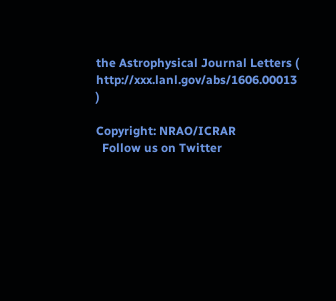the Astrophysical Journal Letters ( http://xxx.lanl.gov/abs/1606.00013 )

Copyright: NRAO/ICRAR
  Follow us on Twitter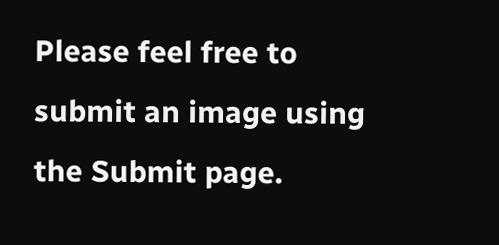Please feel free to submit an image using the Submit page.